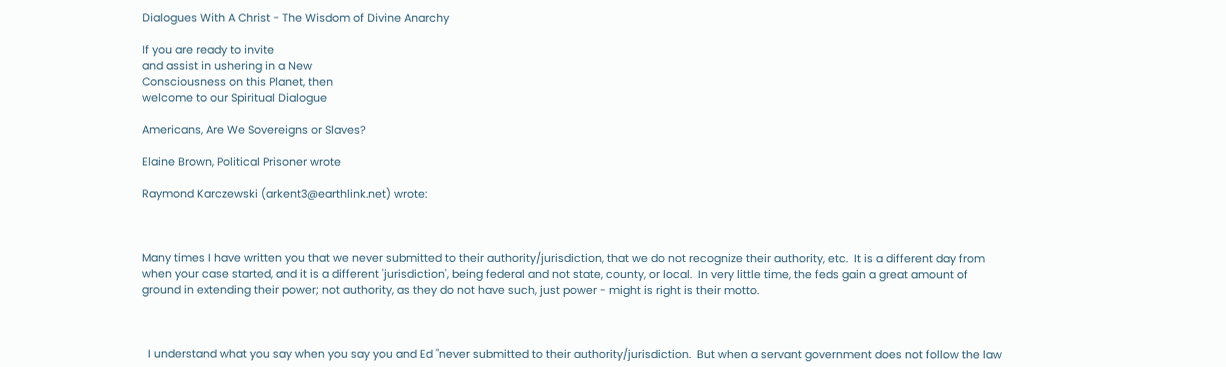Dialogues With A Christ - The Wisdom of Divine Anarchy

If you are ready to invite
and assist in ushering in a New
Consciousness on this Planet, then
welcome to our Spiritual Dialogue

Americans, Are We Sovereigns or Slaves?

Elaine Brown, Political Prisoner wrote

Raymond Karczewski (arkent3@earthlink.net) wrote:



Many times I have written you that we never submitted to their authority/jurisdiction, that we do not recognize their authority, etc.  It is a different day from when your case started, and it is a different 'jurisdiction', being federal and not state, county, or local.  In very little time, the feds gain a great amount of ground in extending their power; not authority, as they do not have such, just power - might is right is their motto.



  I understand what you say when you say you and Ed "never submitted to their authority/jurisdiction.  But when a servant government does not follow the law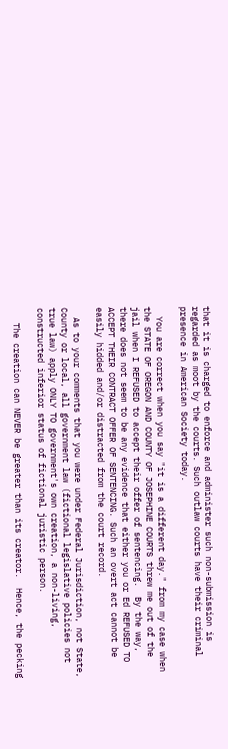that it is charged to enforce and administer such non-submission is regarded as moot by the courts. Such outlaw courts have their criminal presence in American Society today.

  You are correct when you say "it is a different day." from my case when the STATE OF OREGON AND COUNTY OF JOSEPHINE COURTS threw me out of the jail when I REFUSED to accept their offer of sentencing.  By the way, there does not seem to be any evidence that either you or Ed REFUSED TO ACCEPT THEIR CONTRACT OFFER OF SENTENCING. Such an overt act cannot be easily hidded and/or distracted from the court record.

  As to your comments that you were under Federal Jurisdiction, not State, County or local, all government law (fictional legislative policies not true law) apply ONLY TO government's own creation, a non-living, constructed inferior status of fictional juristic person.

   The creation can NEVER be greater than its creator.  Hence, the pecking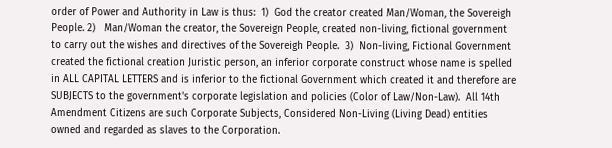order of Power and Authority in Law is thus:  1)  God the creator created Man/Woman, the Sovereigh People. 2)   Man/Woman the creator, the Sovereign People, created non-living, fictional government to carry out the wishes and directives of the Sovereigh People.  3)  Non-living, Fictional Government created the fictional creation Juristic person, an inferior corporate construct whose name is spelled in ALL CAPITAL LETTERS and is inferior to the fictional Government which created it and therefore are SUBJECTS to the government's corporate legislation and policies (Color of Law/Non-Law).  All 14th Amendment Citizens are such Corporate Subjects, Considered Non-Living (Living Dead) entities owned and regarded as slaves to the Corporation.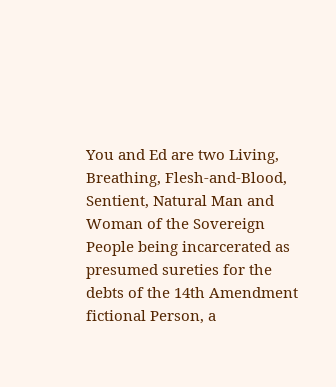You and Ed are two Living, Breathing, Flesh-and-Blood, Sentient, Natural Man and Woman of the Sovereign People being incarcerated as presumed sureties for the debts of the 14th Amendment fictional Person, a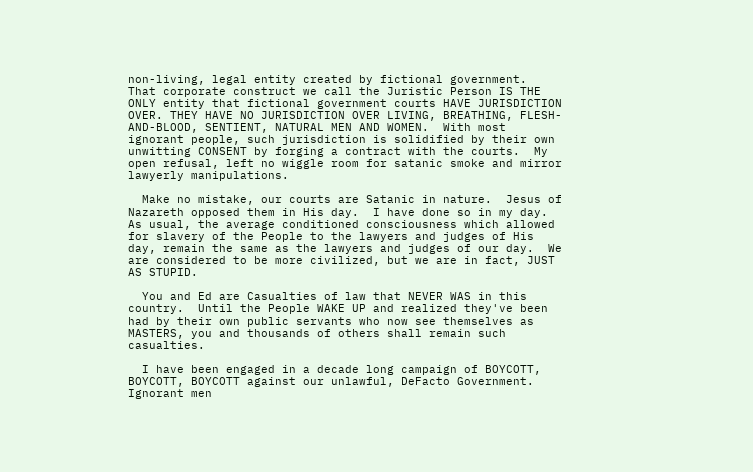non-living, legal entity created by fictional government.  That corporate construct we call the Juristic Person IS THE ONLY entity that fictional government courts HAVE JURISDICTION OVER. THEY HAVE NO JURISDICTION OVER LIVING, BREATHING, FLESH-AND-BLOOD, SENTIENT, NATURAL MEN AND WOMEN.  With most ignorant people, such jurisdiction is solidified by their own unwitting CONSENT by forging a contract with the courts.  My open refusal, left no wiggle room for satanic smoke and mirror lawyerly manipulations.

  Make no mistake, our courts are Satanic in nature.  Jesus of Nazareth opposed them in His day.  I have done so in my day.  As usual, the average conditioned consciousness which allowed for slavery of the People to the lawyers and judges of His day, remain the same as the lawyers and judges of our day.  We are considered to be more civilized, but we are in fact, JUST AS STUPID.

  You and Ed are Casualties of law that NEVER WAS in this country.  Until the People WAKE UP and realized they've been had by their own public servants who now see themselves as MASTERS, you and thousands of others shall remain such casualties.

  I have been engaged in a decade long campaign of BOYCOTT, BOYCOTT, BOYCOTT against our unlawful, DeFacto Government.  Ignorant men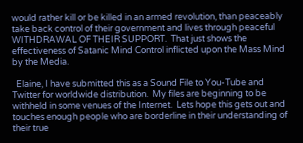would rather kill or be killed in an armed revolution, than peaceably take back control of their government and lives through peaceful WITHDRAWAL OF THEIR SUPPORT.  That just shows the effectiveness of Satanic Mind Control inflicted upon the Mass Mind by the Media.

  Elaine, I have submitted this as a Sound File to You-Tube and Twitter for worldwide distribution.  My files are beginning to be withheld in some venues of the Internet.  Lets hope this gets out and touches enough people who are borderline in their understanding of their true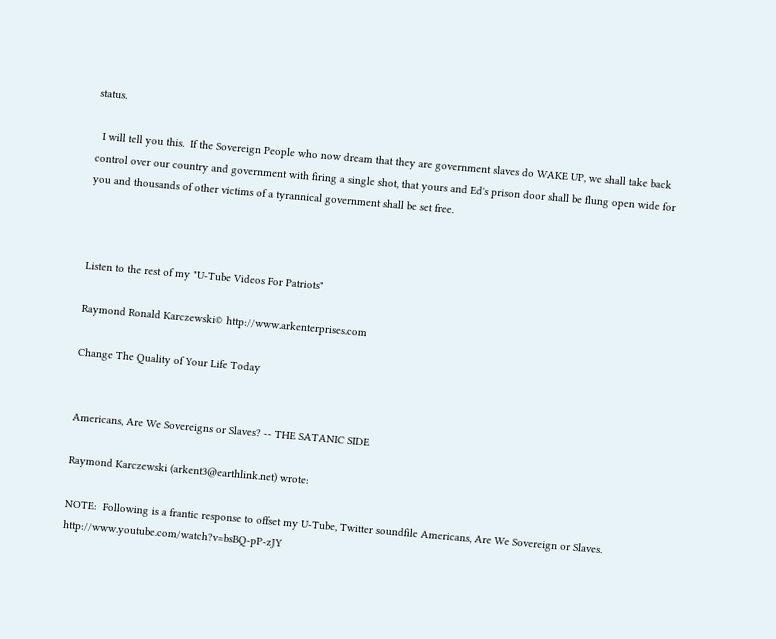status.

  I will tell you this.  If the Sovereign People who now dream that they are government slaves do WAKE UP, we shall take back control over our country and government with firing a single shot, that yours and Ed's prison door shall be flung open wide for you and thousands of other victims of a tyrannical government shall be set free.



Listen to the rest of my "U-Tube Videos For Patriots"

Raymond Ronald Karczewski© http://www.arkenterprises.com

Change The Quality of Your Life Today


Americans, Are We Sovereigns or Slaves? -- THE SATANIC SIDE

Raymond Karczewski (arkent3@earthlink.net) wrote:

NOTE:  Following is a frantic response to offset my U-Tube, Twitter soundfile Americans, Are We Sovereign or Slaves.  http://www.youtube.com/watch?v=bsBQ-pP-zJY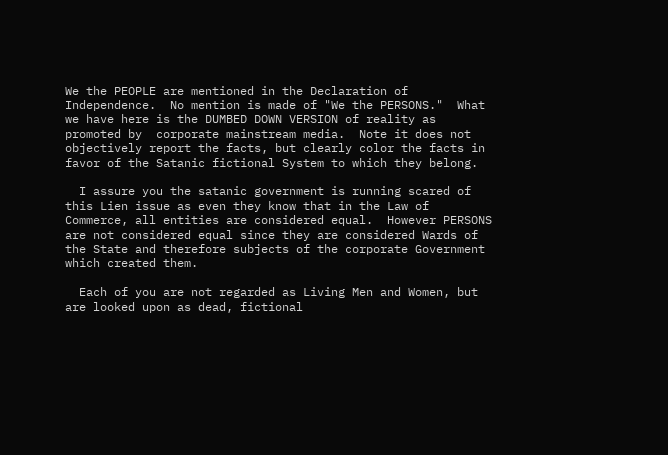We the PEOPLE are mentioned in the Declaration of Independence.  No mention is made of "We the PERSONS."  What we have here is the DUMBED DOWN VERSION of reality as promoted by  corporate mainstream media.  Note it does not objectively report the facts, but clearly color the facts in favor of the Satanic fictional System to which they belong.

  I assure you the satanic government is running scared of this Lien issue as even they know that in the Law of Commerce, all entities are considered equal.  However PERSONS are not considered equal since they are considered Wards of the State and therefore subjects of the corporate Government which created them.

  Each of you are not regarded as Living Men and Women, but are looked upon as dead, fictional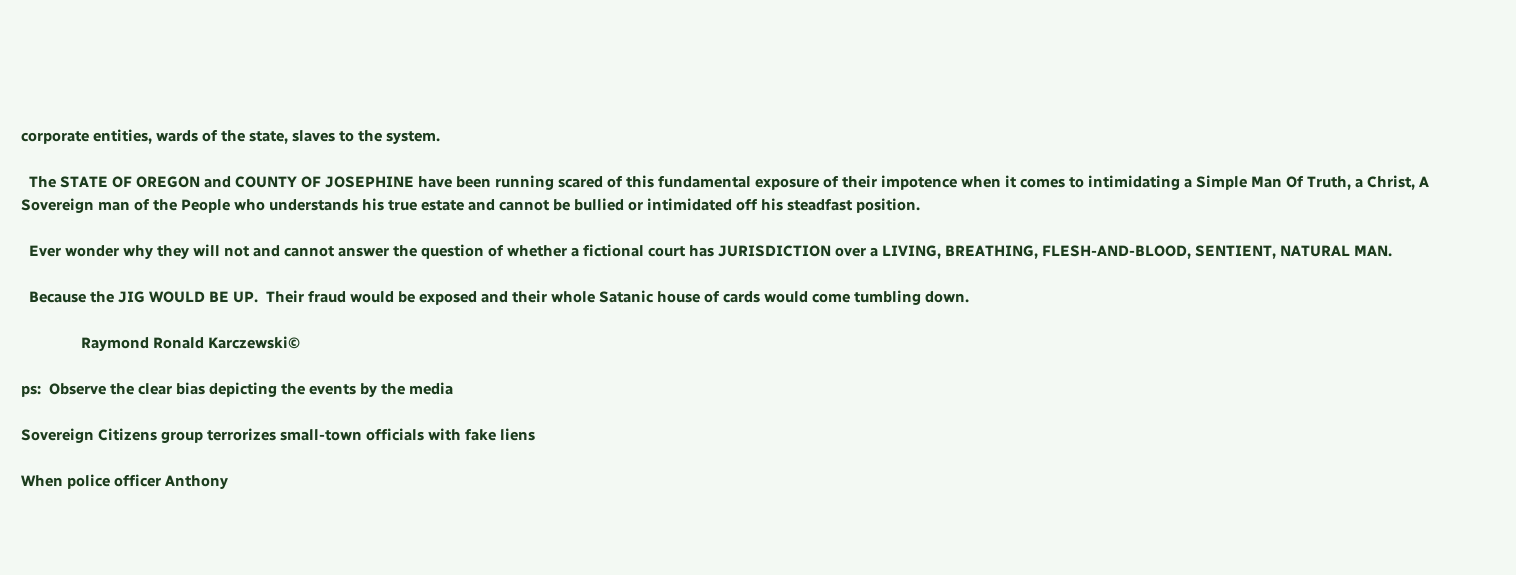corporate entities, wards of the state, slaves to the system.

  The STATE OF OREGON and COUNTY OF JOSEPHINE have been running scared of this fundamental exposure of their impotence when it comes to intimidating a Simple Man Of Truth, a Christ, A Sovereign man of the People who understands his true estate and cannot be bullied or intimidated off his steadfast position.

  Ever wonder why they will not and cannot answer the question of whether a fictional court has JURISDICTION over a LIVING, BREATHING, FLESH-AND-BLOOD, SENTIENT, NATURAL MAN.

  Because the JIG WOULD BE UP.  Their fraud would be exposed and their whole Satanic house of cards would come tumbling down.

               Raymond Ronald Karczewski©

ps:  Observe the clear bias depicting the events by the media

Sovereign Citizens group terrorizes small-town officials with fake liens

When police officer Anthony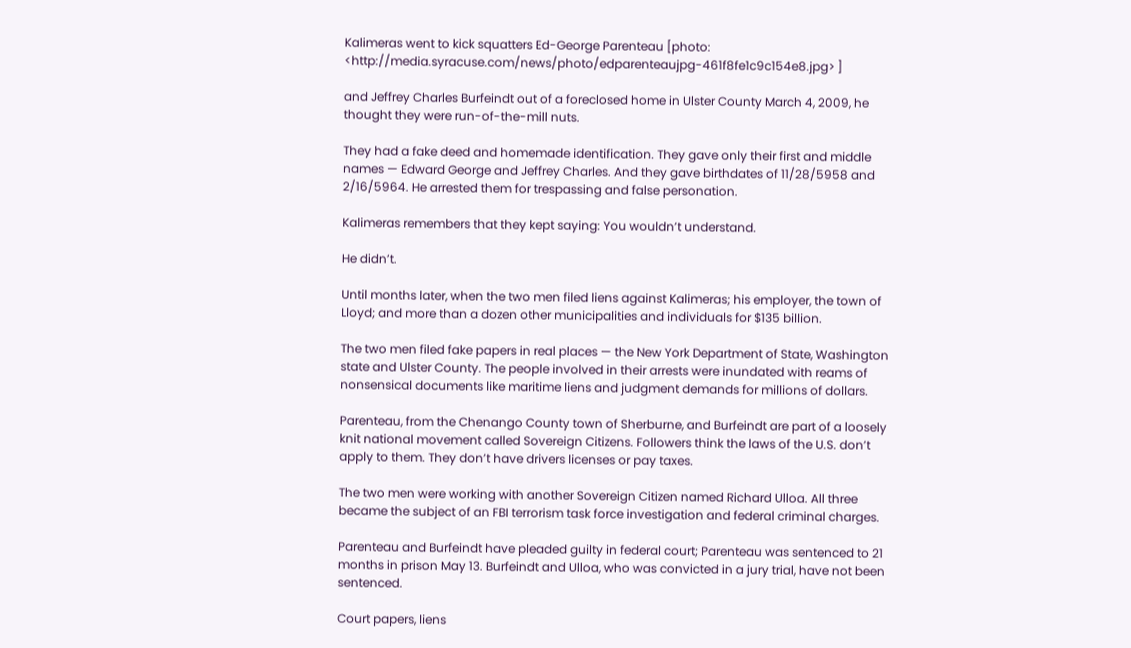Kalimeras went to kick squatters Ed-George Parenteau [photo:
<http://media.syracuse.com/news/photo/edparenteaujpg-461f8fe1c9c154e8.jpg> ]

and Jeffrey Charles Burfeindt out of a foreclosed home in Ulster County March 4, 2009, he thought they were run-of-the-mill nuts.

They had a fake deed and homemade identification. They gave only their first and middle names — Edward George and Jeffrey Charles. And they gave birthdates of 11/28/5958 and 2/16/5964. He arrested them for trespassing and false personation.

Kalimeras remembers that they kept saying: You wouldn’t understand.

He didn’t.

Until months later, when the two men filed liens against Kalimeras; his employer, the town of Lloyd; and more than a dozen other municipalities and individuals for $135 billion.

The two men filed fake papers in real places — the New York Department of State, Washington state and Ulster County. The people involved in their arrests were inundated with reams of nonsensical documents like maritime liens and judgment demands for millions of dollars.

Parenteau, from the Chenango County town of Sherburne, and Burfeindt are part of a loosely knit national movement called Sovereign Citizens. Followers think the laws of the U.S. don’t apply to them. They don’t have drivers licenses or pay taxes.

The two men were working with another Sovereign Citizen named Richard Ulloa. All three became the subject of an FBI terrorism task force investigation and federal criminal charges.

Parenteau and Burfeindt have pleaded guilty in federal court; Parenteau was sentenced to 21 months in prison May 13. Burfeindt and Ulloa, who was convicted in a jury trial, have not been sentenced.

Court papers, liens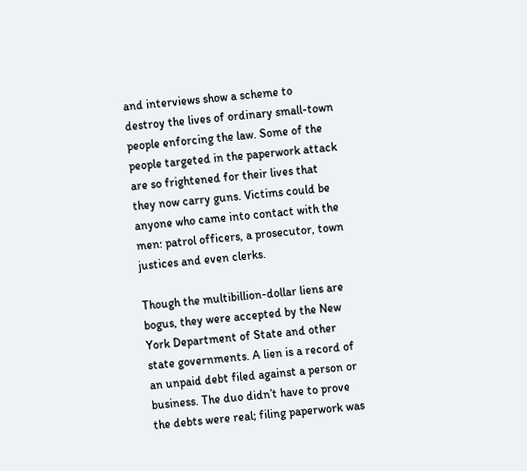and interviews show a scheme to destroy the lives of ordinary small-town people enforcing the law. Some of the people targeted in the paperwork attack are so frightened for their lives that they now carry guns. Victims could be anyone who came into contact with the men: patrol officers, a prosecutor, town justices and even clerks.

Though the multibillion-dollar liens are bogus, they were accepted by the New York Department of State and other state governments. A lien is a record of an unpaid debt filed against a person or business. The duo didn’t have to prove the debts were real; filing paperwork was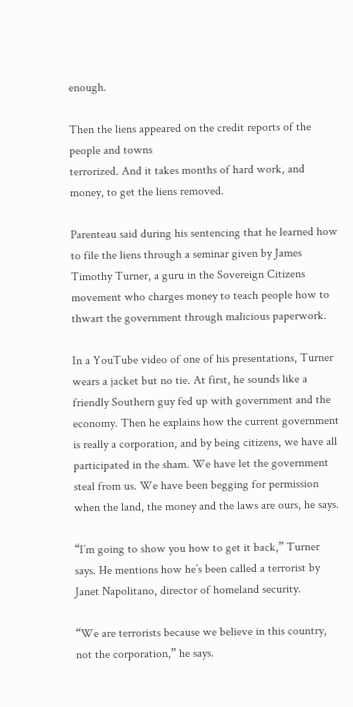enough.

Then the liens appeared on the credit reports of the people and towns
terrorized. And it takes months of hard work, and money, to get the liens removed.

Parenteau said during his sentencing that he learned how to file the liens through a seminar given by James Timothy Turner, a guru in the Sovereign Citizens movement who charges money to teach people how to thwart the government through malicious paperwork.

In a YouTube video of one of his presentations, Turner wears a jacket but no tie. At first, he sounds like a friendly Southern guy fed up with government and the economy. Then he explains how the current government is really a corporation, and by being citizens, we have all participated in the sham. We have let the government steal from us. We have been begging for permission when the land, the money and the laws are ours, he says.

“I’m going to show you how to get it back,” Turner says. He mentions how he’s been called a terrorist by Janet Napolitano, director of homeland security.

“We are terrorists because we believe in this country, not the corporation,” he says.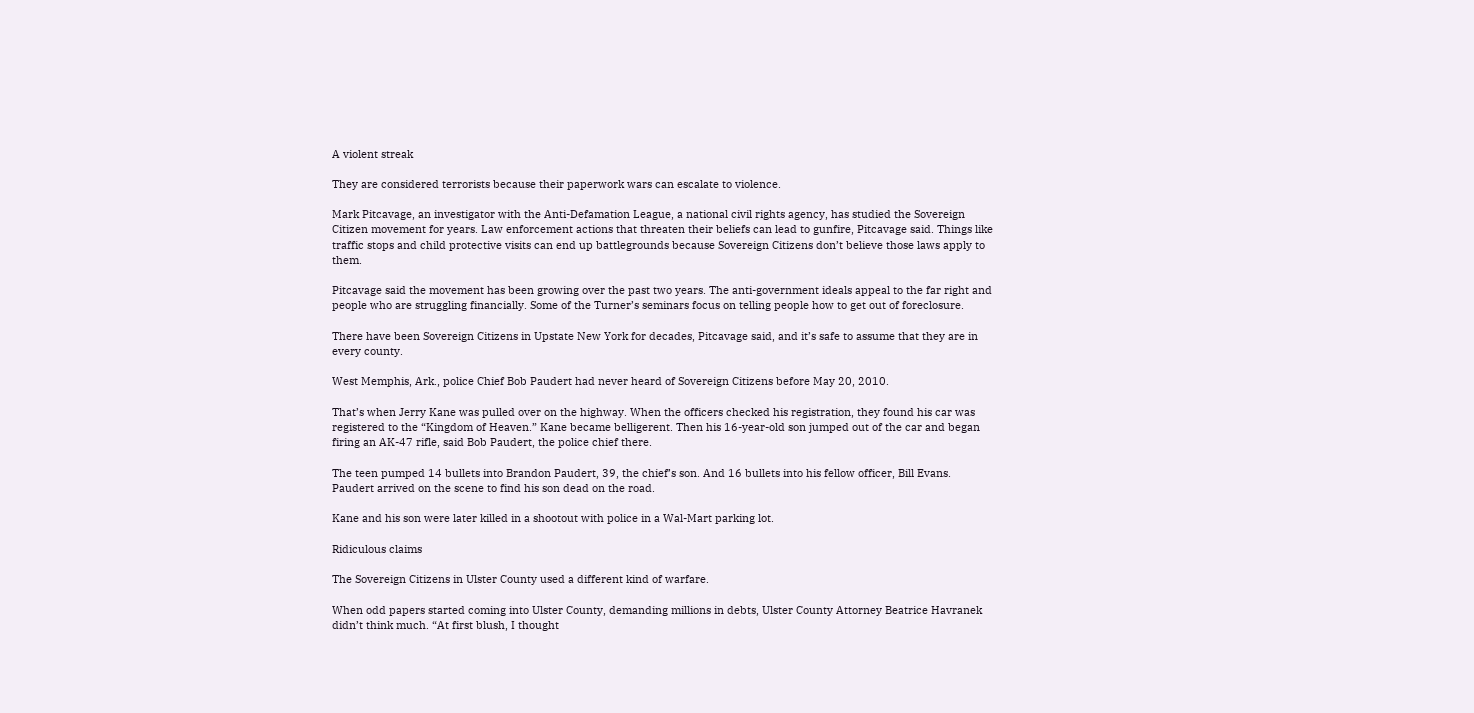A violent streak

They are considered terrorists because their paperwork wars can escalate to violence.

Mark Pitcavage, an investigator with the Anti-Defamation League, a national civil rights agency, has studied the Sovereign Citizen movement for years. Law enforcement actions that threaten their beliefs can lead to gunfire, Pitcavage said. Things like traffic stops and child protective visits can end up battlegrounds because Sovereign Citizens don’t believe those laws apply to them.

Pitcavage said the movement has been growing over the past two years. The anti-government ideals appeal to the far right and people who are struggling financially. Some of the Turner’s seminars focus on telling people how to get out of foreclosure.

There have been Sovereign Citizens in Upstate New York for decades, Pitcavage said, and it’s safe to assume that they are in every county.

West Memphis, Ark., police Chief Bob Paudert had never heard of Sovereign Citizens before May 20, 2010.

That’s when Jerry Kane was pulled over on the highway. When the officers checked his registration, they found his car was registered to the “Kingdom of Heaven.” Kane became belligerent. Then his 16-year-old son jumped out of the car and began firing an AK-47 rifle, said Bob Paudert, the police chief there.

The teen pumped 14 bullets into Brandon Paudert, 39, the chief’s son. And 16 bullets into his fellow officer, Bill Evans. Paudert arrived on the scene to find his son dead on the road.

Kane and his son were later killed in a shootout with police in a Wal-Mart parking lot.

Ridiculous claims

The Sovereign Citizens in Ulster County used a different kind of warfare.

When odd papers started coming into Ulster County, demanding millions in debts, Ulster County Attorney Beatrice Havranek didn’t think much. “At first blush, I thought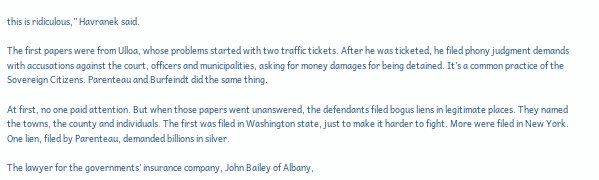this is ridiculous,” Havranek said.

The first papers were from Ulloa, whose problems started with two traffic tickets. After he was ticketed, he filed phony judgment demands with accusations against the court, officers and municipalities, asking for money damages for being detained. It’s a common practice of the Sovereign Citizens. Parenteau and Burfeindt did the same thing.

At first, no one paid attention. But when those papers went unanswered, the defendants filed bogus liens in legitimate places. They named the towns, the county and individuals. The first was filed in Washington state, just to make it harder to fight. More were filed in New York. One lien, filed by Parenteau, demanded billions in silver.

The lawyer for the governments’ insurance company, John Bailey of Albany,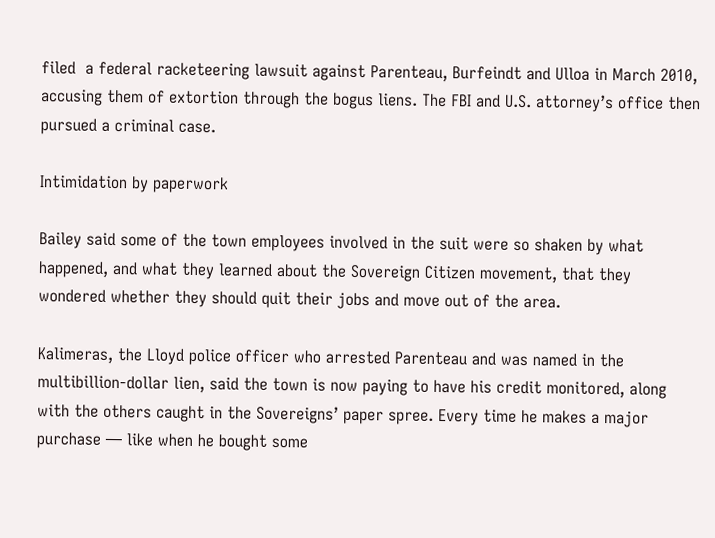filed  a federal racketeering lawsuit against Parenteau, Burfeindt and Ulloa in March 2010, accusing them of extortion through the bogus liens. The FBI and U.S. attorney’s office then pursued a criminal case.

Intimidation by paperwork

Bailey said some of the town employees involved in the suit were so shaken by what happened, and what they learned about the Sovereign Citizen movement, that they wondered whether they should quit their jobs and move out of the area.

Kalimeras, the Lloyd police officer who arrested Parenteau and was named in the multibillion-dollar lien, said the town is now paying to have his credit monitored, along with the others caught in the Sovereigns’ paper spree. Every time he makes a major purchase — like when he bought some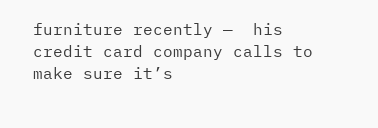furniture recently —  his credit card company calls to make sure it’s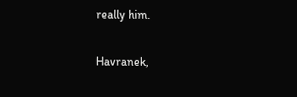really him.

Havranek,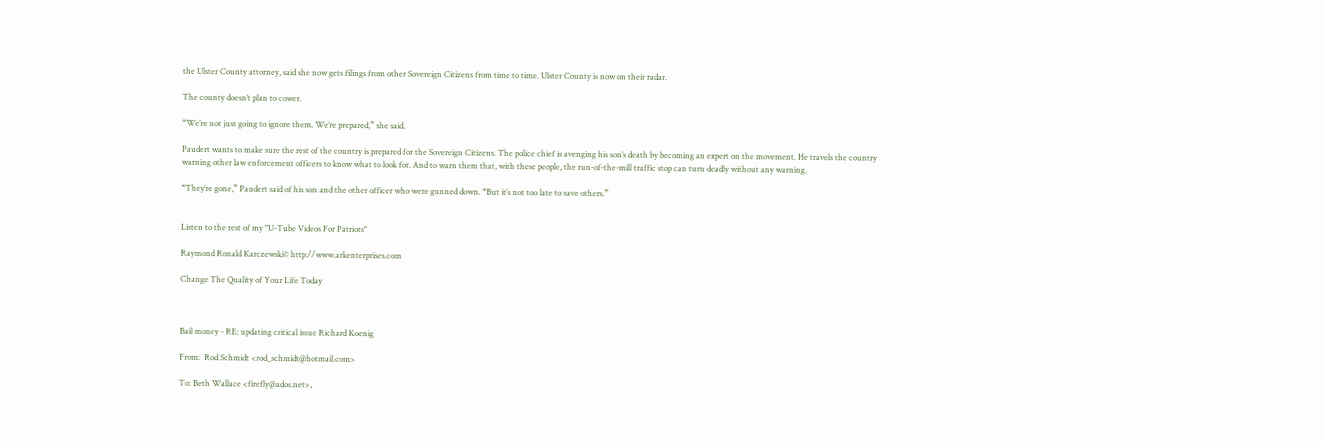the Ulster County attorney, said she now gets filings from other Sovereign Citizens from time to time. Ulster County is now on their radar.

The county doesn’t plan to cower.

“We’re not just going to ignore them. We’re prepared,” she said.

Paudert wants to make sure the rest of the country is prepared for the Sovereign Citizens. The police chief is avenging his son’s death by becoming an expert on the movement. He travels the country warning other law enforcement officers to know what to look for. And to warn them that, with these people, the run-of-the-mill traffic stop can turn deadly without any warning.

“They’re gone,” Paudert said of his son and the other officer who were gunned down. “But it’s not too late to save others.”


Listen to the rest of my "U-Tube Videos For Patriots"

Raymond Ronald Karczewski© http://www.arkenterprises.com

Change The Quality of Your Life Today



Bail money - RE: updating critical issue Richard Koenig

From:  Rod Schmidt <rod_schmidt@hotmail.com>

To: Beth Wallace <firefly@ados.net>,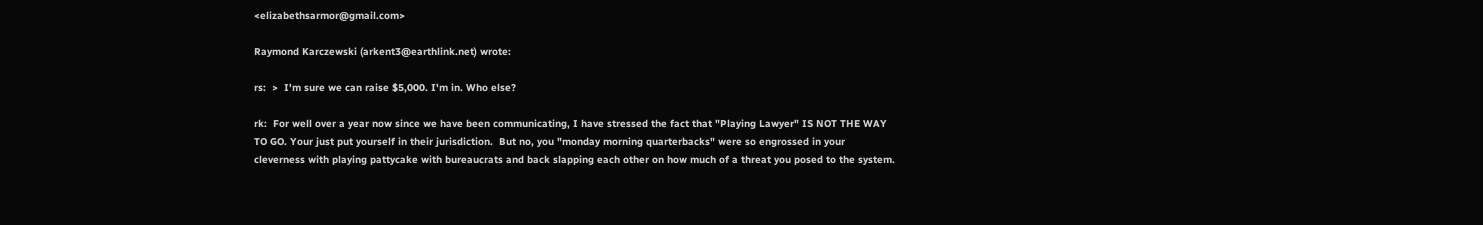<elizabethsarmor@gmail.com>

Raymond Karczewski (arkent3@earthlink.net) wrote:

rs:  >  I'm sure we can raise $5,000. I'm in. Who else?

rk:  For well over a year now since we have been communicating, I have stressed the fact that "Playing Lawyer" IS NOT THE WAY TO GO. Your just put yourself in their jurisdiction.  But no, you "monday morning quarterbacks" were so engrossed in your cleverness with playing pattycake with bureaucrats and back slapping each other on how much of a threat you posed to the system.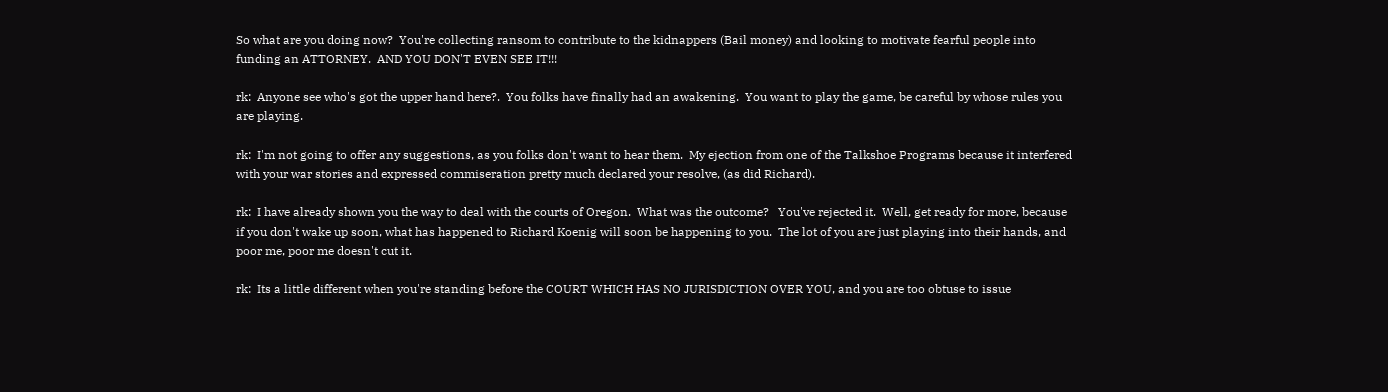So what are you doing now?  You're collecting ransom to contribute to the kidnappers (Bail money) and looking to motivate fearful people into funding an ATTORNEY.  AND YOU DON'T EVEN SEE IT!!!

rk:  Anyone see who's got the upper hand here?.  You folks have finally had an awakening.  You want to play the game, be careful by whose rules you are playing.

rk:  I'm not going to offer any suggestions, as you folks don't want to hear them.  My ejection from one of the Talkshoe Programs because it interfered with your war stories and expressed commiseration pretty much declared your resolve, (as did Richard).

rk:  I have already shown you the way to deal with the courts of Oregon.  What was the outcome?   You've rejected it.  Well, get ready for more, because if you don't wake up soon, what has happened to Richard Koenig will soon be happening to you.  The lot of you are just playing into their hands, and poor me, poor me doesn't cut it.

rk:  Its a little different when you're standing before the COURT WHICH HAS NO JURISDICTION OVER YOU, and you are too obtuse to issue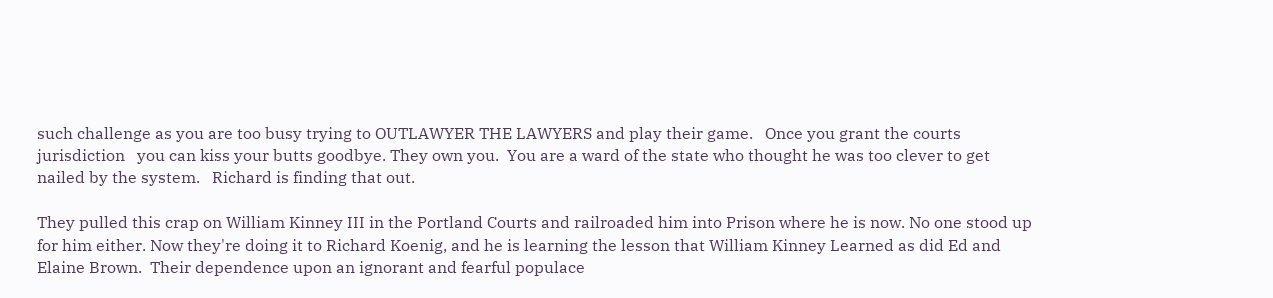such challenge as you are too busy trying to OUTLAWYER THE LAWYERS and play their game.   Once you grant the courts jurisdiction   you can kiss your butts goodbye. They own you.  You are a ward of the state who thought he was too clever to get nailed by the system.   Richard is finding that out.

They pulled this crap on William Kinney III in the Portland Courts and railroaded him into Prison where he is now. No one stood up for him either. Now they're doing it to Richard Koenig, and he is learning the lesson that William Kinney Learned as did Ed and Elaine Brown.  Their dependence upon an ignorant and fearful populace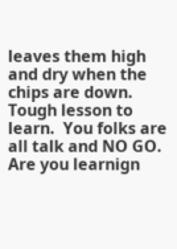leaves them high and dry when the chips are down.  Tough lesson to learn.  You folks are all talk and NO GO.  Are you learnign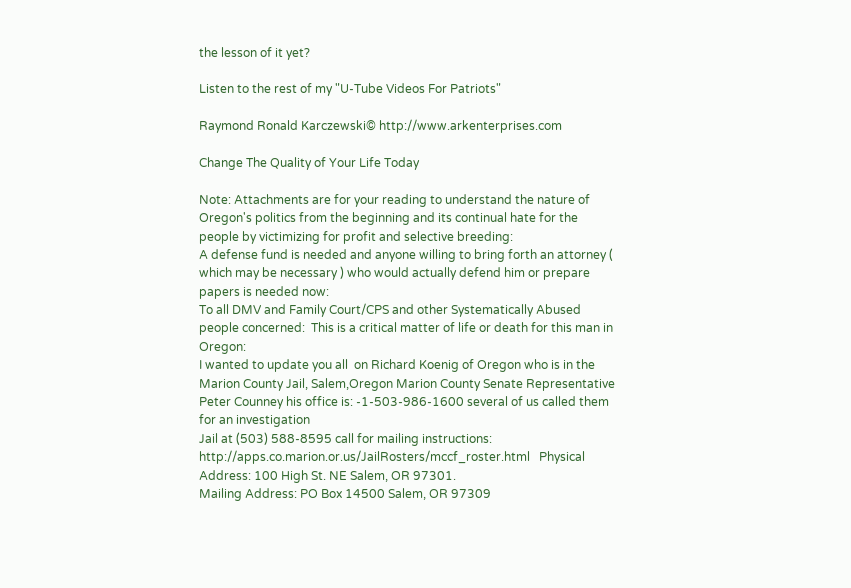the lesson of it yet?

Listen to the rest of my "U-Tube Videos For Patriots"

Raymond Ronald Karczewski© http://www.arkenterprises.com

Change The Quality of Your Life Today

Note: Attachments are for your reading to understand the nature of Oregon's politics from the beginning and its continual hate for the people by victimizing for profit and selective breeding:
A defense fund is needed and anyone willing to bring forth an attorney ( which may be necessary ) who would actually defend him or prepare papers is needed now:
To all DMV and Family Court/CPS and other Systematically Abused  people concerned:  This is a critical matter of life or death for this man in Oregon:
I wanted to update you all  on Richard Koenig of Oregon who is in the Marion County Jail, Salem,Oregon Marion County Senate Representative Peter Counney his office is: -1-503-986-1600 several of us called them for an investigation
Jail at (503) 588-8595 call for mailing instructions:  http://apps.co.marion.or.us/JailRosters/mccf_roster.html   Physical Address: 100 High St. NE Salem, OR 97301.
Mailing Address: PO Box 14500 Salem, OR 97309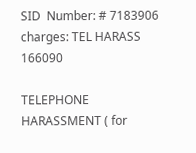SID  Number: # 7183906 charges: TEL HARASS 166090

TELEPHONE HARASSMENT ( for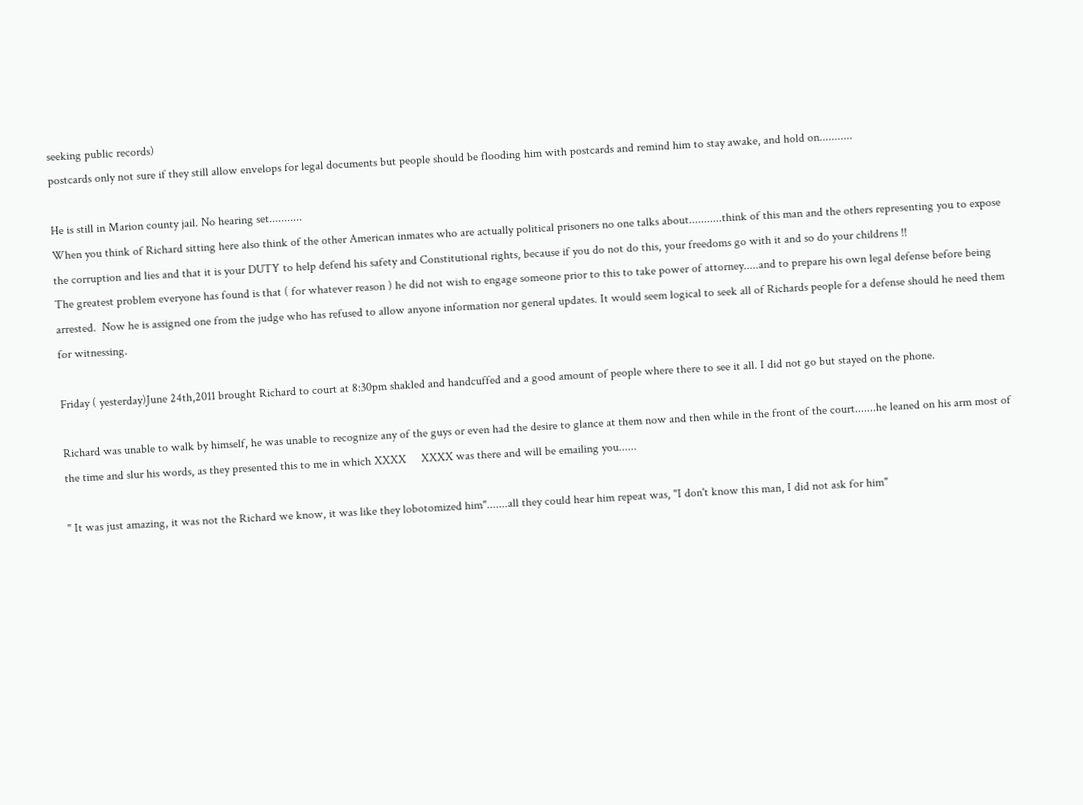seeking public records)
postcards only not sure if they still allow envelops for legal documents but people should be flooding him with postcards and remind him to stay awake, and hold on...........

He is still in Marion county jail. No hearing set...........
When you think of Richard sitting here also think of the other American inmates who are actually political prisoners no one talks about...........think of this man and the others representing you to expose the corruption and lies and that it is your DUTY to help defend his safety and Constitutional rights, because if you do not do this, your freedoms go with it and so do your childrens !!
The greatest problem everyone has found is that ( for whatever reason ) he did not wish to engage someone prior to this to take power of attorney.....and to prepare his own legal defense before being arrested.  Now he is assigned one from the judge who has refused to allow anyone information nor general updates. It would seem logical to seek all of Richards people for a defense should he need them for witnessing.

Friday ( yesterday)June 24th,2011 brought Richard to court at 8:30pm shakled and handcuffed and a good amount of people where there to see it all. I did not go but stayed on the phone.

Richard was unable to walk by himself, he was unable to recognize any of the guys or even had the desire to glance at them now and then while in the front of the court.......he leaned on his arm most of the time and slur his words, as they presented this to me in which XXXX     XXXX was there and will be emailing you......

" It was just amazing, it was not the Richard we know, it was like they lobotomized him".......all they could hear him repeat was, "I don't know this man, I did not ask for him"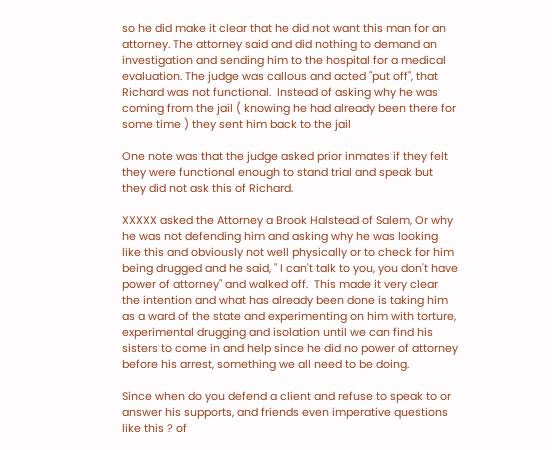so he did make it clear that he did not want this man for an attorney. The attorney said and did nothing to demand an investigation and sending him to the hospital for a medical evaluation. The judge was callous and acted "put off", that Richard was not functional.  Instead of asking why he was coming from the jail ( knowing he had already been there for some time ) they sent him back to the jail

One note was that the judge asked prior inmates if they felt they were functional enough to stand trial and speak but they did not ask this of Richard.

XXXXX asked the Attorney a Brook Halstead of Salem, Or why he was not defending him and asking why he was looking like this and obviously not well physically or to check for him being drugged and he said, " I can't talk to you, you don't have power of attorney" and walked off.  This made it very clear the intention and what has already been done is taking him as a ward of the state and experimenting on him with torture, experimental drugging and isolation until we can find his sisters to come in and help since he did no power of attorney before his arrest, something we all need to be doing.

Since when do you defend a client and refuse to speak to or answer his supports, and friends even imperative questions like this ? of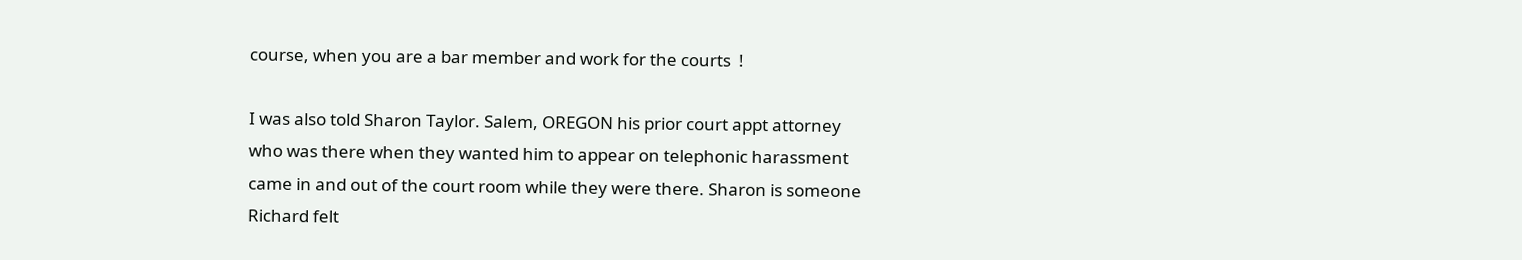course, when you are a bar member and work for the courts  !

I was also told Sharon Taylor. Salem, OREGON his prior court appt attorney who was there when they wanted him to appear on telephonic harassment came in and out of the court room while they were there. Sharon is someone Richard felt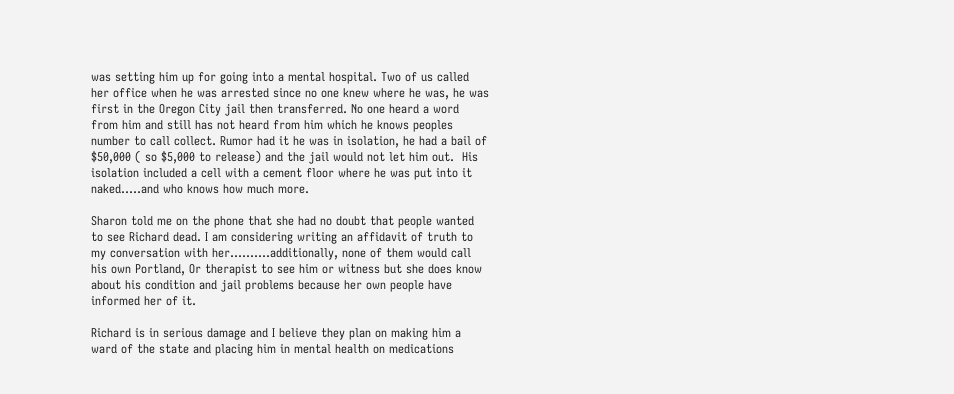was setting him up for going into a mental hospital. Two of us called her office when he was arrested since no one knew where he was, he was first in the Oregon City jail then transferred. No one heard a word from him and still has not heard from him which he knows peoples number to call collect. Rumor had it he was in isolation, he had a bail of $50,000 ( so $5,000 to release) and the jail would not let him out.  His isolation included a cell with a cement floor where he was put into it naked.....and who knows how much more.

Sharon told me on the phone that she had no doubt that people wanted to see Richard dead. I am considering writing an affidavit of truth to my conversation with her..........additionally, none of them would call his own Portland, Or therapist to see him or witness but she does know about his condition and jail problems because her own people have informed her of it.

Richard is in serious damage and I believe they plan on making him a ward of the state and placing him in mental health on medications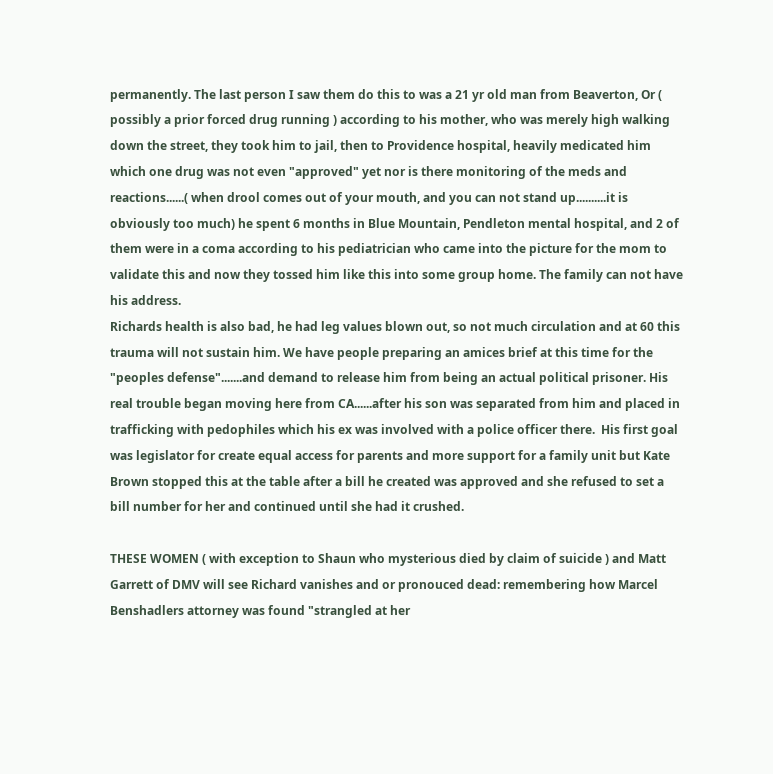permanently. The last person I saw them do this to was a 21 yr old man from Beaverton, Or ( possibly a prior forced drug running ) according to his mother, who was merely high walking down the street, they took him to jail, then to Providence hospital, heavily medicated him which one drug was not even "approved" yet nor is there monitoring of the meds and reactions......( when drool comes out of your mouth, and you can not stand up..........it is obviously too much) he spent 6 months in Blue Mountain, Pendleton mental hospital, and 2 of them were in a coma according to his pediatrician who came into the picture for the mom to validate this and now they tossed him like this into some group home. The family can not have his address.
Richards health is also bad, he had leg values blown out, so not much circulation and at 60 this trauma will not sustain him. We have people preparing an amices brief at this time for the "peoples defense".......and demand to release him from being an actual political prisoner. His real trouble began moving here from CA......after his son was separated from him and placed in trafficking with pedophiles which his ex was involved with a police officer there.  His first goal was legislator for create equal access for parents and more support for a family unit but Kate Brown stopped this at the table after a bill he created was approved and she refused to set a bill number for her and continued until she had it crushed.

THESE WOMEN ( with exception to Shaun who mysterious died by claim of suicide ) and Matt Garrett of DMV will see Richard vanishes and or pronouced dead: remembering how Marcel Benshadlers attorney was found "strangled at her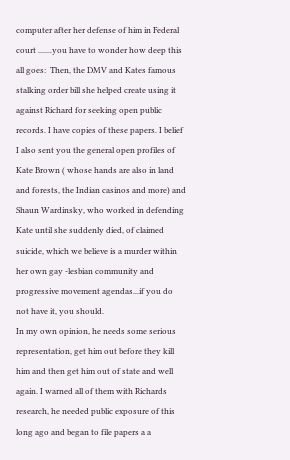computer after her defense of him in Federal court .......you have to wonder how deep this all goes:  Then, the DMV and Kates famous stalking order bill she helped create using it against Richard for seeking open public records. I have copies of these papers. I belief I also sent you the general open profiles of Kate Brown ( whose hands are also in land and forests, the Indian casinos and more) and Shaun Wardinsky, who worked in defending Kate until she suddenly died, of claimed suicide, which we believe is a murder within her own gay -lesbian community and progressive movement agendas...if you do not have it, you should.
In my own opinion, he needs some serious representation, get him out before they kill him and then get him out of state and well again. I warned all of them with Richards research, he needed public exposure of this long ago and began to file papers a a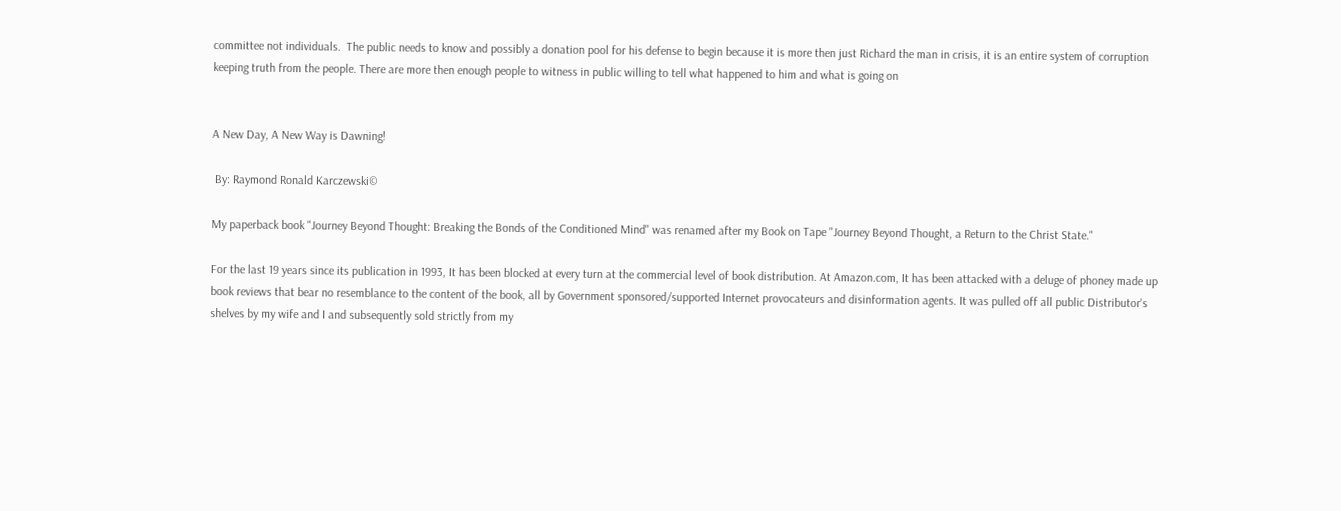committee not individuals.  The public needs to know and possibly a donation pool for his defense to begin because it is more then just Richard the man in crisis, it is an entire system of corruption keeping truth from the people. There are more then enough people to witness in public willing to tell what happened to him and what is going on


A New Day, A New Way is Dawning!

 By: Raymond Ronald Karczewski©

My paperback book "Journey Beyond Thought: Breaking the Bonds of the Conditioned Mind" was renamed after my Book on Tape "Journey Beyond Thought, a Return to the Christ State."

For the last 19 years since its publication in 1993, It has been blocked at every turn at the commercial level of book distribution. At Amazon.com, It has been attacked with a deluge of phoney made up book reviews that bear no resemblance to the content of the book, all by Government sponsored/supported Internet provocateurs and disinformation agents. It was pulled off all public Distributor's shelves by my wife and I and subsequently sold strictly from my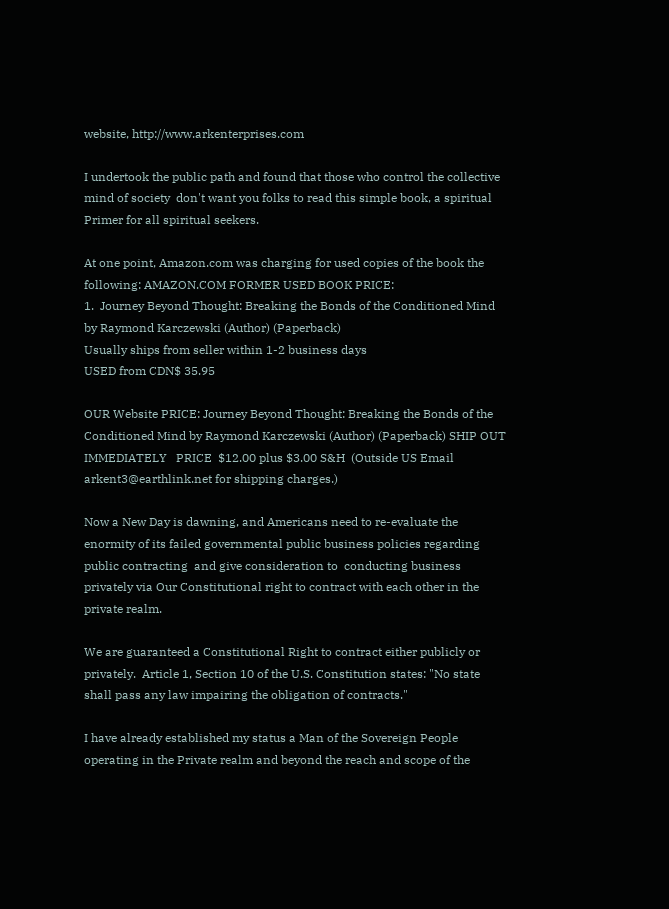website, http://www.arkenterprises.com

I undertook the public path and found that those who control the collective mind of society  don't want you folks to read this simple book, a spiritual Primer for all spiritual seekers.

At one point, Amazon.com was charging for used copies of the book the following: AMAZON.COM FORMER USED BOOK PRICE:
1.  Journey Beyond Thought: Breaking the Bonds of the Conditioned Mind
by Raymond Karczewski (Author) (Paperback)
Usually ships from seller within 1-2 business days
USED from CDN$ 35.95

OUR Website PRICE: Journey Beyond Thought: Breaking the Bonds of the Conditioned Mind by Raymond Karczewski (Author) (Paperback) SHIP OUT IMMEDIATELY   PRICE  $12.00 plus $3.00 S&H  (Outside US Email arkent3@earthlink.net for shipping charges.)

Now a New Day is dawning, and Americans need to re-evaluate the enormity of its failed governmental public business policies regarding public contracting  and give consideration to  conducting business privately via Our Constitutional right to contract with each other in the private realm.

We are guaranteed a Constitutional Right to contract either publicly or privately.  Article 1, Section 10 of the U.S. Constitution states: "No state shall pass any law impairing the obligation of contracts."

I have already established my status a Man of the Sovereign People operating in the Private realm and beyond the reach and scope of the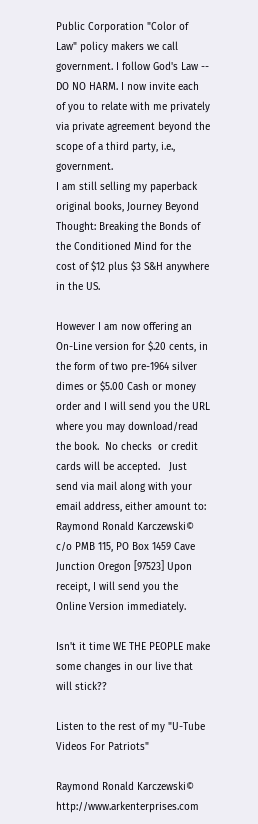Public Corporation "Color of Law" policy makers we call government. I follow God's Law -- DO NO HARM. I now invite each of you to relate with me privately via private agreement beyond the scope of a third party, i.e., government.
I am still selling my paperback original books, Journey Beyond Thought: Breaking the Bonds of the Conditioned Mind for the cost of $12 plus $3 S&H anywhere in the US.

However I am now offering an On-Line version for $.20 cents, in the form of two pre-1964 silver dimes or $5.00 Cash or money order and I will send you the URL where you may download/read the book.  No checks  or credit cards will be accepted.   Just send via mail along with your email address, either amount to: Raymond Ronald Karczewski© c/o PMB 115, PO Box 1459 Cave Junction Oregon [97523] Upon receipt, I will send you the Online Version immediately.

Isn't it time WE THE PEOPLE make some changes in our live that will stick??

Listen to the rest of my "U-Tube Videos For Patriots"

Raymond Ronald Karczewski© http://www.arkenterprises.com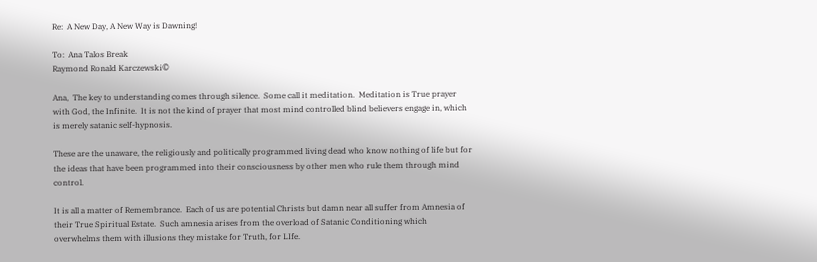Re:  A New Day, A New Way is Dawning!

To:  Ana Talos Break
Raymond Ronald Karczewski©

Ana,  The key to understanding comes through silence.  Some call it meditation.  Meditation is True prayer with God, the Infinite.  It is not the kind of prayer that most mind controlled blind believers engage in, which is merely satanic self-hypnosis.

These are the unaware, the religiously and politically programmed living dead who know nothing of life but for the ideas that have been programmed into their consciousness by other men who rule them through mind control.

It is all a matter of Remembrance.  Each of us are potential Christs but damn near all suffer from Amnesia of their True Spiritual Estate.  Such amnesia arises from the overload of Satanic Conditioning which overwhelms them with illusions they mistake for Truth, for LIfe.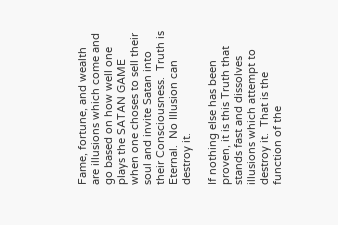Fame, fortune, and wealth are illusions which come and go based on how well one plays the SATAN GAME when one choses to sell their soul and invite Satan into their Consciousness.  Truth is Eternal.  No Illusion can destroy it.

If nothing else has been proven, it is this Truth that stands fast and dissolves illusions which attempt to destroy it.  That is the function of the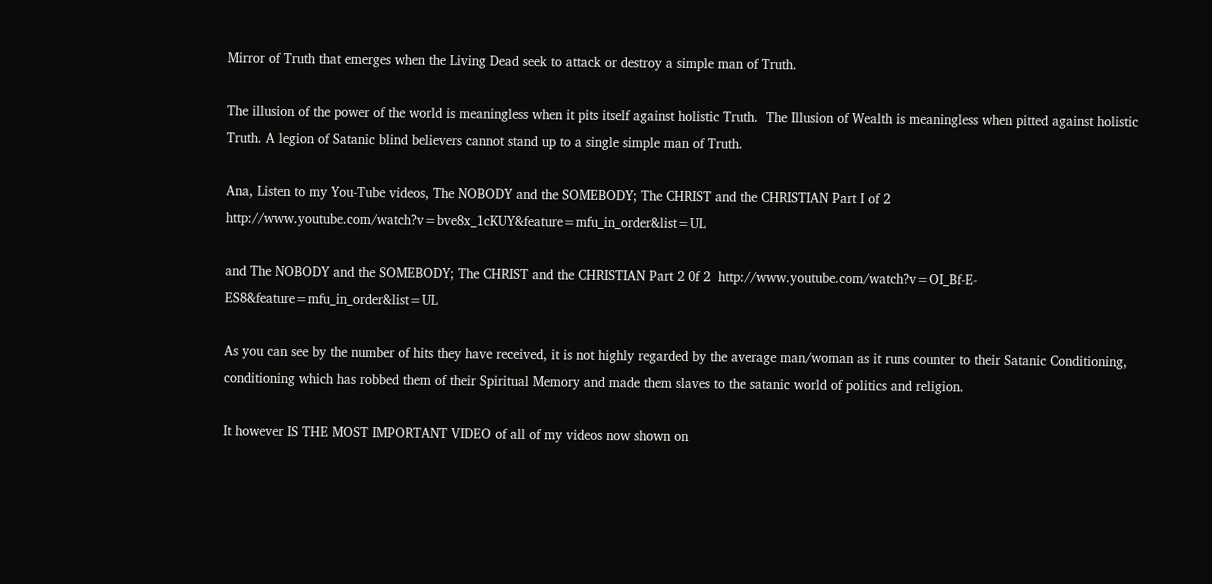Mirror of Truth that emerges when the Living Dead seek to attack or destroy a simple man of Truth.

The illusion of the power of the world is meaningless when it pits itself against holistic Truth.  The Illusion of Wealth is meaningless when pitted against holistic Truth. A legion of Satanic blind believers cannot stand up to a single simple man of Truth.

Ana, Listen to my You-Tube videos, The NOBODY and the SOMEBODY; The CHRIST and the CHRISTIAN Part I of 2  http://www.youtube.com/watch?v=bve8x_1cKUY&feature=mfu_in_order&list=UL

and The NOBODY and the SOMEBODY; The CHRIST and the CHRISTIAN Part 2 0f 2  http://www.youtube.com/watch?v=OI_Bf-E-ES8&feature=mfu_in_order&list=UL

As you can see by the number of hits they have received, it is not highly regarded by the average man/woman as it runs counter to their Satanic Conditioning, conditioning which has robbed them of their Spiritual Memory and made them slaves to the satanic world of politics and religion.

It however IS THE MOST IMPORTANT VIDEO of all of my videos now shown on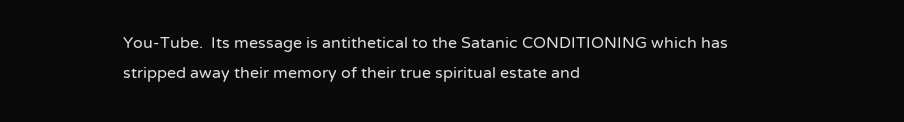You-Tube.  Its message is antithetical to the Satanic CONDITIONING which has stripped away their memory of their true spiritual estate and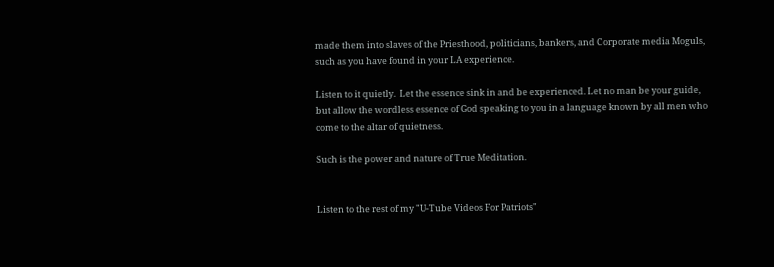made them into slaves of the Priesthood, politicians, bankers, and Corporate media Moguls, such as you have found in your LA experience.

Listen to it quietly.  Let the essence sink in and be experienced. Let no man be your guide, but allow the wordless essence of God speaking to you in a language known by all men who come to the altar of quietness.

Such is the power and nature of True Meditation.


Listen to the rest of my "U-Tube Videos For Patriots"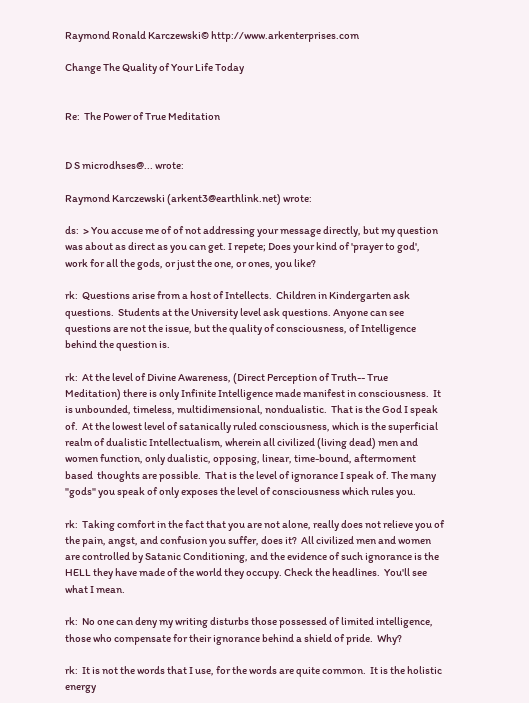Raymond Ronald Karczewski© http://www.arkenterprises.com

Change The Quality of Your Life Today


Re:  The Power of True Meditation


D S microdhses@... wrote:

Raymond Karczewski (arkent3@earthlink.net) wrote:

ds:  > You accuse me of of not addressing your message directly, but my question was about as direct as you can get. I repete; Does your kind of 'prayer to god', work for all the gods, or just the one, or ones, you like?

rk:  Questions arise from a host of Intellects.  Children in Kindergarten ask questions.  Students at the University level ask questions. Anyone can see questions are not the issue, but the quality of consciousness, of Intelligence behind the question is.

rk:  At the level of Divine Awareness, (Direct Perception of Truth-- True Meditation) there is only Infinite Intelligence made manifest in consciousness.  It is unbounded, timeless, multidimensional, nondualistic.  That is the God I speak of.  At the lowest level of satanically ruled consciousness, which is the superficial realm of dualistic Intellectualism, wherein all civilized (living dead) men and women function, only dualistic, opposing, linear, time-bound, aftermoment based  thoughts are possible.  That is the level of ignorance I speak of. The many "gods" you speak of only exposes the level of consciousness which rules you.

rk:  Taking comfort in the fact that you are not alone, really does not relieve you of the pain, angst, and confusion you suffer, does it?  All civilized men and women are controlled by Satanic Conditioning, and the evidence of such ignorance is the HELL they have made of the world they occupy. Check the headlines.  You'll see what I mean.

rk:  No one can deny my writing disturbs those possessed of limited intelligence, those who compensate for their ignorance behind a shield of pride.  Why?

rk:  It is not the words that I use, for the words are quite common.  It is the holistic energy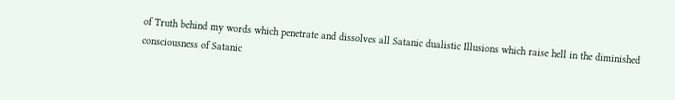of Truth behind my words which penetrate and dissolves all Satanic dualistic Illusions which raise hell in the diminished consciousness of Satanic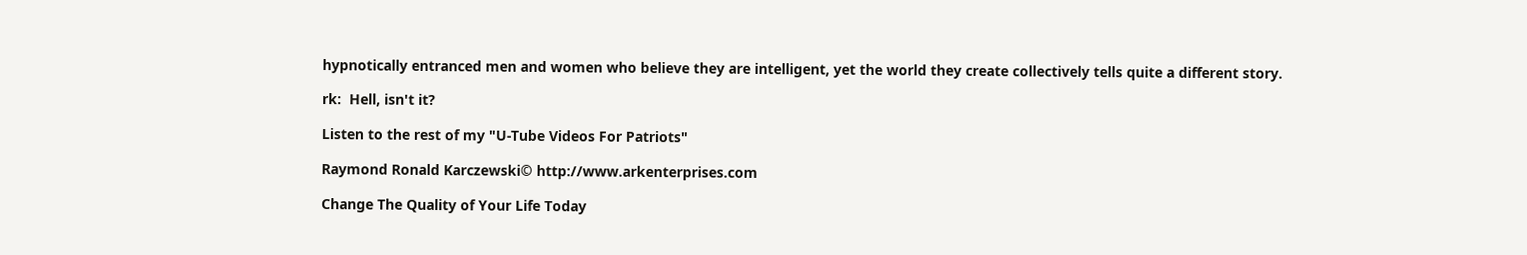hypnotically entranced men and women who believe they are intelligent, yet the world they create collectively tells quite a different story.

rk:  Hell, isn't it?

Listen to the rest of my "U-Tube Videos For Patriots"

Raymond Ronald Karczewski© http://www.arkenterprises.com

Change The Quality of Your Life Today